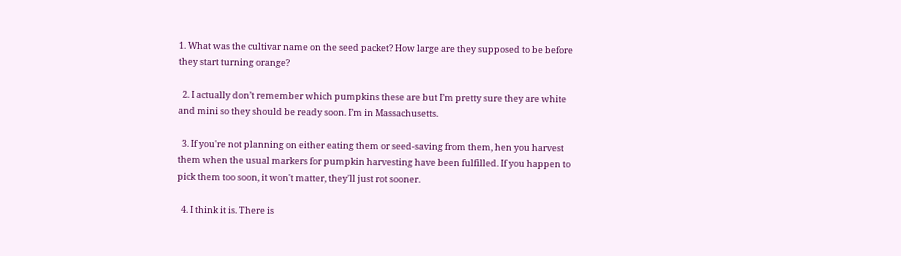1. What was the cultivar name on the seed packet? How large are they supposed to be before they start turning orange?

  2. I actually don’t remember which pumpkins these are but I’m pretty sure they are white and mini so they should be ready soon. I’m in Massachusetts.

  3. If you're not planning on either eating them or seed-saving from them, hen you harvest them when the usual markers for pumpkin harvesting have been fulfilled. If you happen to pick them too soon, it won't matter, they'll just rot sooner.

  4. I think it is. There is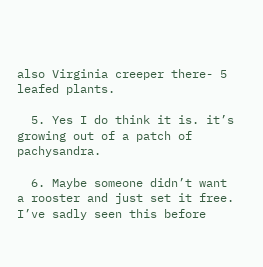also Virginia creeper there- 5 leafed plants.

  5. Yes I do think it is. it’s growing out of a patch of pachysandra.

  6. Maybe someone didn’t want a rooster and just set it free. I’ve sadly seen this before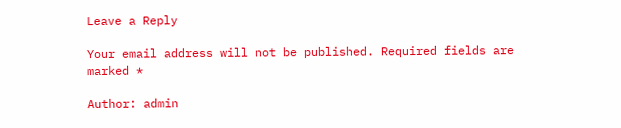Leave a Reply

Your email address will not be published. Required fields are marked *

Author: admin